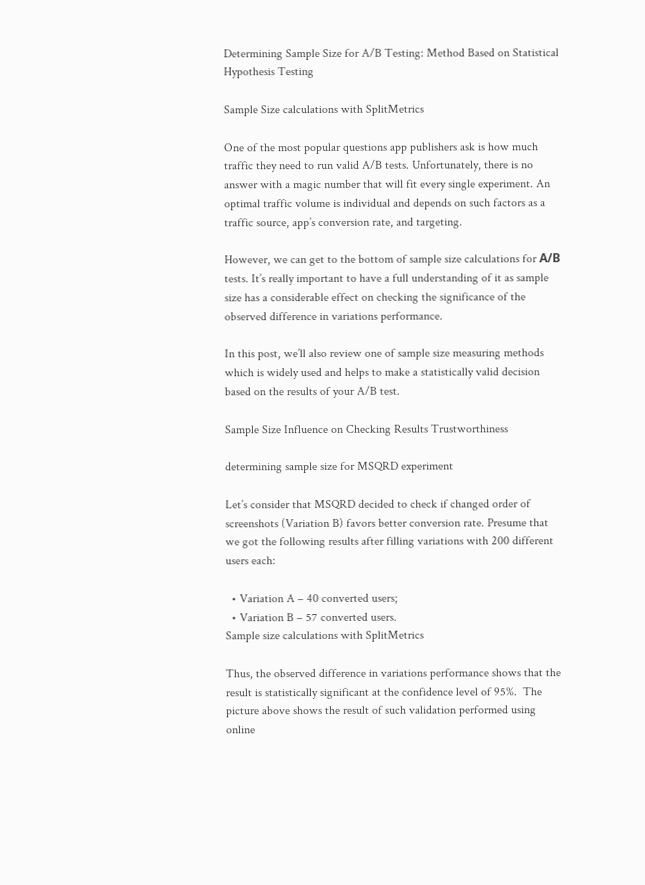Determining Sample Size for A/B Testing: Method Based on Statistical Hypothesis Testing

Sample Size calculations with SplitMetrics

One of the most popular questions app publishers ask is how much traffic they need to run valid A/B tests. Unfortunately, there is no answer with a magic number that will fit every single experiment. An optimal traffic volume is individual and depends on such factors as a traffic source, app’s conversion rate, and targeting.

However, we can get to the bottom of sample size calculations for А/В tests. It’s really important to have a full understanding of it as sample size has a considerable effect on checking the significance of the observed difference in variations performance.

In this post, we’ll also review one of sample size measuring methods which is widely used and helps to make a statistically valid decision based on the results of your A/B test.

Sample Size Influence on Checking Results Trustworthiness

determining sample size for MSQRD experiment

Let’s consider that MSQRD decided to check if changed order of screenshots (Variation B) favors better conversion rate. Presume that we got the following results after filling variations with 200 different users each:

  • Variation A – 40 converted users;
  • Variation B – 57 converted users.
Sample size calculations with SplitMetrics

Thus, the observed difference in variations performance shows that the result is statistically significant at the confidence level of 95%.  The picture above shows the result of such validation performed using online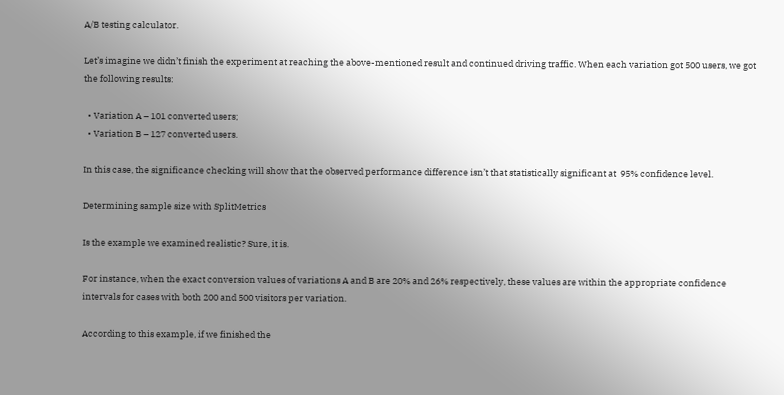A/B testing calculator.

Let’s imagine we didn’t finish the experiment at reaching the above-mentioned result and continued driving traffic. When each variation got 500 users, we got the following results:

  • Variation A – 101 converted users;
  • Variation B – 127 converted users.

In this case, the significance checking will show that the observed performance difference isn’t that statistically significant at  95% confidence level.

Determining sample size with SplitMetrics

Is the example we examined realistic? Sure, it is.

For instance, when the exact conversion values of variations A and B are 20% and 26% respectively, these values are within the appropriate confidence intervals for cases with both 200 and 500 visitors per variation.

According to this example, if we finished the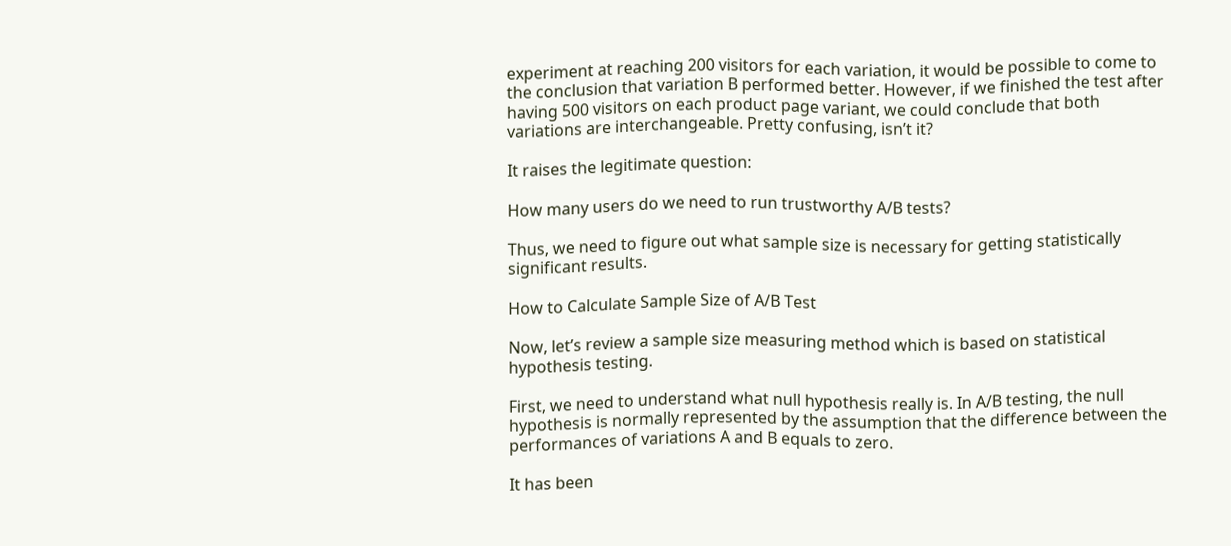experiment at reaching 200 visitors for each variation, it would be possible to come to the conclusion that variation B performed better. However, if we finished the test after having 500 visitors on each product page variant, we could conclude that both variations are interchangeable. Pretty confusing, isn’t it?

It raises the legitimate question:

How many users do we need to run trustworthy A/B tests?

Thus, we need to figure out what sample size is necessary for getting statistically significant results.

How to Calculate Sample Size of A/B Test

Now, let’s review a sample size measuring method which is based on statistical hypothesis testing.

First, we need to understand what null hypothesis really is. In A/B testing, the null hypothesis is normally represented by the assumption that the difference between the performances of variations A and B equals to zero.

It has been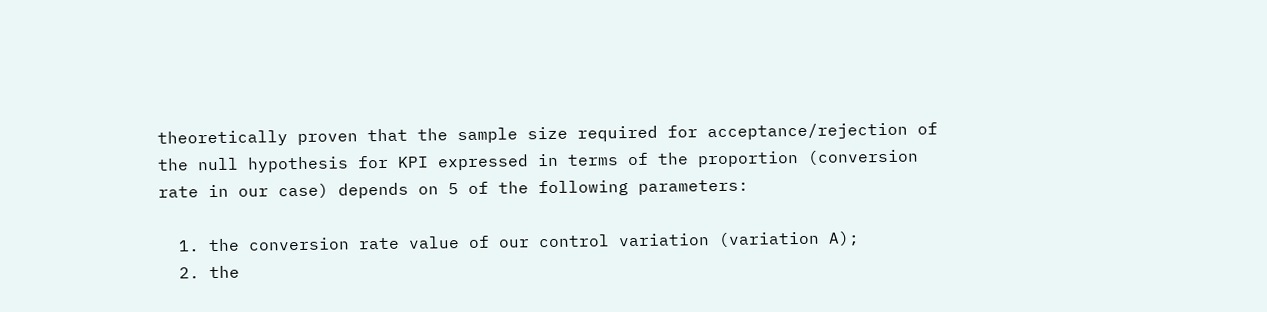theoretically proven that the sample size required for acceptance/rejection of the null hypothesis for KPI expressed in terms of the proportion (conversion rate in our case) depends on 5 of the following parameters:

  1. the conversion rate value of our control variation (variation A);
  2. the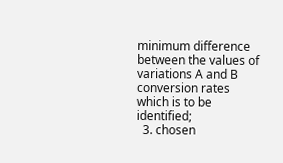minimum difference between the values of variations A and B conversion rates which is to be identified;
  3. chosen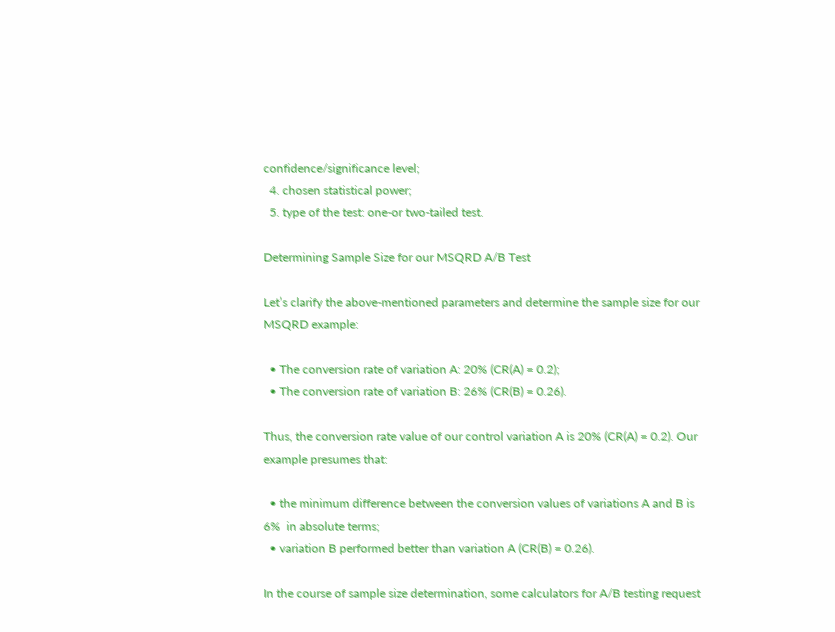confidence/significance level;
  4. chosen statistical power;
  5. type of the test: one-or two-tailed test.

Determining Sample Size for our MSQRD A/B Test

Let’s clarify the above-mentioned parameters and determine the sample size for our MSQRD example:

  • The conversion rate of variation A: 20% (CR(A) = 0.2);
  • The conversion rate of variation B: 26% (CR(B) = 0.26).

Thus, the conversion rate value of our control variation A is 20% (CR(A) = 0.2). Our example presumes that:

  • the minimum difference between the conversion values of variations A and B is 6%  in absolute terms;
  • variation B performed better than variation A (CR(B) = 0.26).

In the course of sample size determination, some calculators for A/B testing request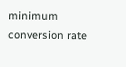minimum conversion rate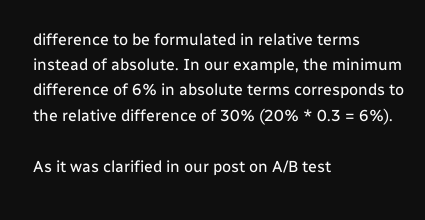difference to be formulated in relative terms instead of absolute. In our example, the minimum difference of 6% in absolute terms corresponds to the relative difference of 30% (20% * 0.3 = 6%).

As it was clarified in our post on A/B test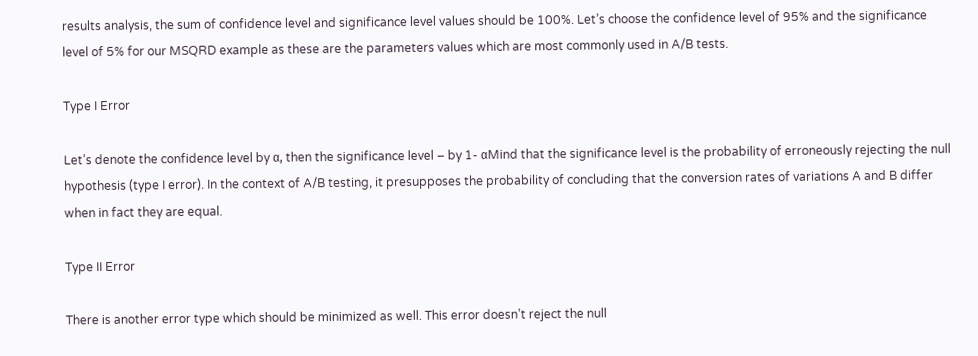results analysis, the sum of confidence level and significance level values should be 100%. Let’s choose the confidence level of 95% and the significance level of 5% for our MSQRD example as these are the parameters values which are most commonly used in A/B tests.

Type I Error

Let’s denote the confidence level by α, then the significance level – by 1- αMind that the significance level is the probability of erroneously rejecting the null hypothesis (type I error). In the context of A/B testing, it presupposes the probability of concluding that the conversion rates of variations A and B differ when in fact they are equal.

Type II Error

There is another error type which should be minimized as well. This error doesn’t reject the null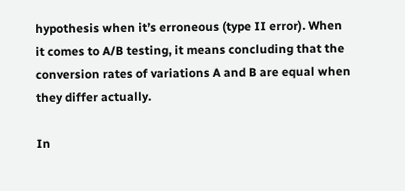hypothesis when it’s erroneous (type II error). When it comes to A/B testing, it means concluding that the conversion rates of variations A and B are equal when they differ actually.

In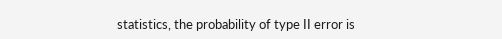statistics, the probability of type II error is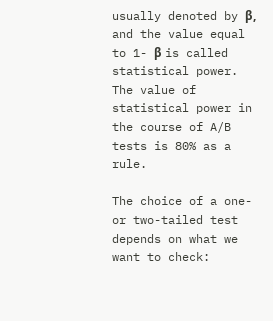usually denoted by β, and the value equal to 1- β is called statistical power. The value of statistical power in the course of A/B tests is 80% as a rule.

The choice of a one- or two-tailed test depends on what we want to check: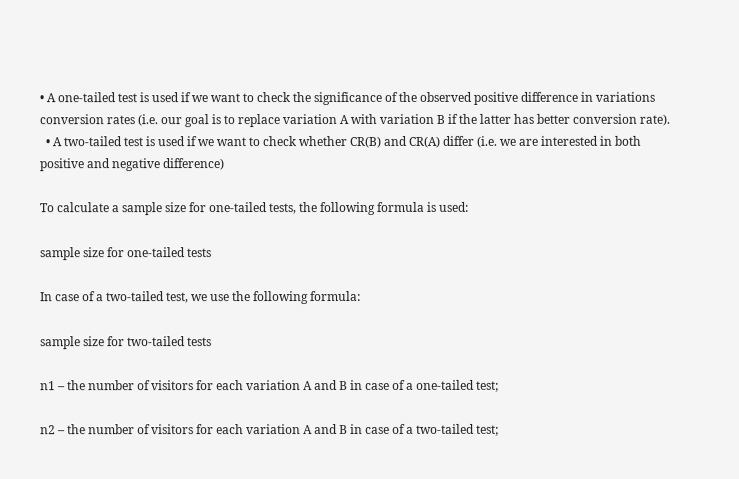• A one-tailed test is used if we want to check the significance of the observed positive difference in variations conversion rates (i.e. our goal is to replace variation A with variation B if the latter has better conversion rate).
  • A two-tailed test is used if we want to check whether CR(B) and CR(A) differ (i.e. we are interested in both positive and negative difference)

To calculate a sample size for one-tailed tests, the following formula is used:

sample size for one-tailed tests

In case of a two-tailed test, we use the following formula:

sample size for two-tailed tests

n1 – the number of visitors for each variation А and В in case of a one-tailed test;

n2 – the number of visitors for each variation А and В in case of a two-tailed test;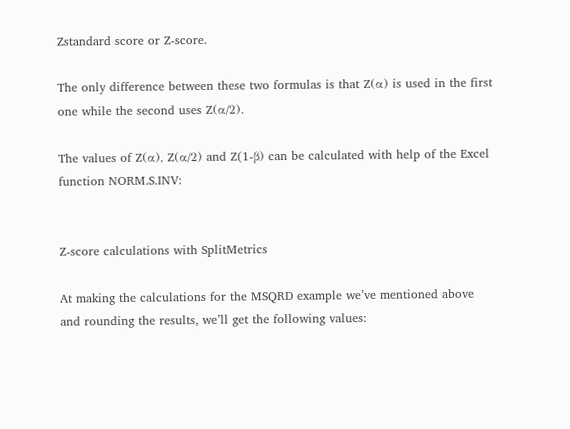Zstandard score or Z-score.

The only difference between these two formulas is that Z(α) is used in the first one while the second uses Z(α/2).

The values of Z(α), Z(α/2) and Z(1-β) can be calculated with help of the Excel function NORM.S.INV:


Z-score calculations with SplitMetrics

At making the calculations for the MSQRD example we’ve mentioned above and rounding the results, we’ll get the following values: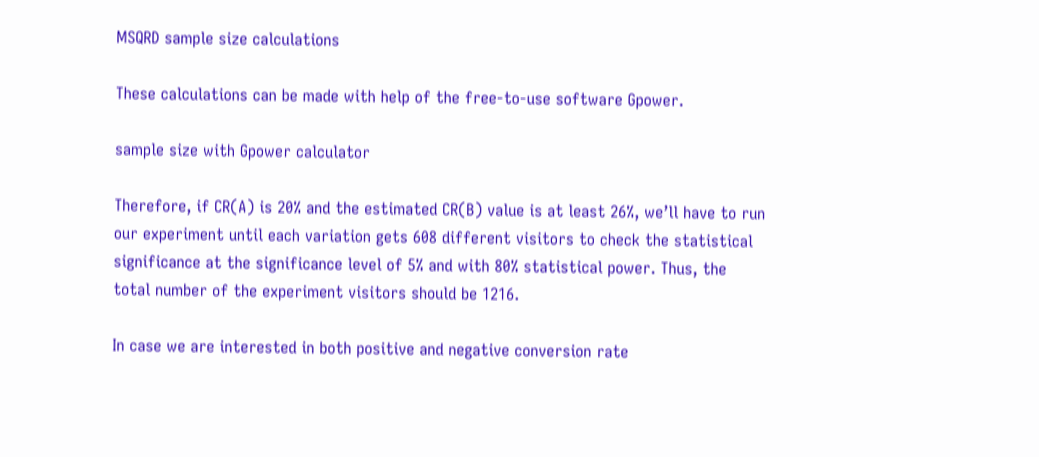MSQRD sample size calculations

These calculations can be made with help of the free-to-use software Gpower.

sample size with Gpower calculator

Therefore, if CR(A) is 20% and the estimated CR(B) value is at least 26%, we’ll have to run our experiment until each variation gets 608 different visitors to check the statistical significance at the significance level of 5% and with 80% statistical power. Thus, the total number of the experiment visitors should be 1216.

In case we are interested in both positive and negative conversion rate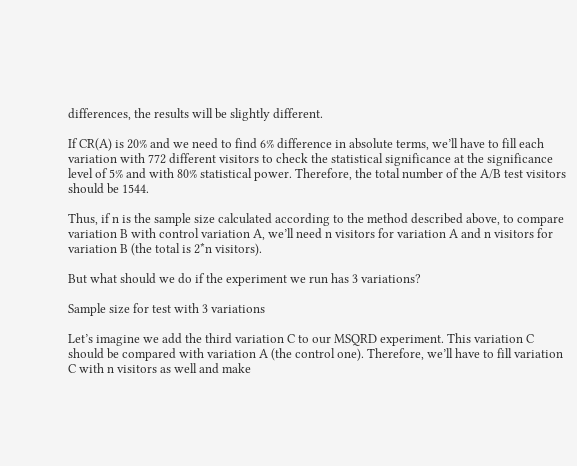differences, the results will be slightly different.

If CR(A) is 20% and we need to find 6% difference in absolute terms, we’ll have to fill each variation with 772 different visitors to check the statistical significance at the significance level of 5% and with 80% statistical power. Therefore, the total number of the A/B test visitors should be 1544.

Thus, if n is the sample size calculated according to the method described above, to compare variation B with control variation A, we’ll need n visitors for variation A and n visitors for variation B (the total is 2*n visitors).

But what should we do if the experiment we run has 3 variations?

Sample size for test with 3 variations

Let’s imagine we add the third variation C to our MSQRD experiment. This variation C should be compared with variation A (the control one). Therefore, we’ll have to fill variation C with n visitors as well and make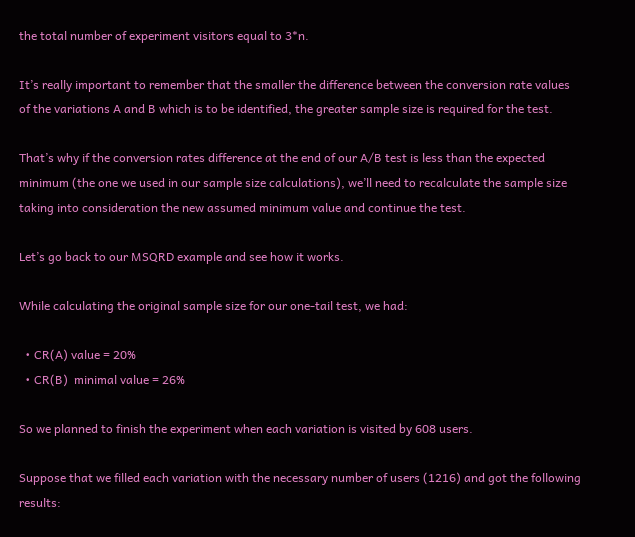the total number of experiment visitors equal to 3*n.

It’s really important to remember that the smaller the difference between the conversion rate values of the variations A and B which is to be identified, the greater sample size is required for the test.

That’s why if the conversion rates difference at the end of our A/B test is less than the expected minimum (the one we used in our sample size calculations), we’ll need to recalculate the sample size taking into consideration the new assumed minimum value and continue the test.

Let’s go back to our MSQRD example and see how it works.

While calculating the original sample size for our one-tail test, we had:

  • CR(A) value = 20%
  • CR(B)  minimal value = 26%

So we planned to finish the experiment when each variation is visited by 608 users.

Suppose that we filled each variation with the necessary number of users (1216) and got the following results: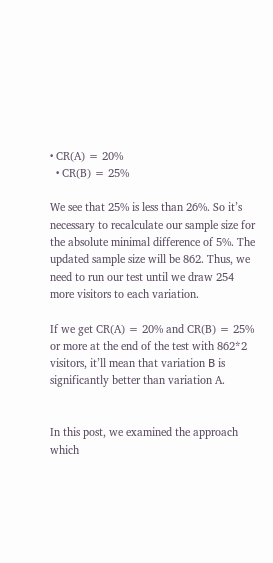• CR(A) = 20%
  • CR(B) = 25%

We see that 25% is less than 26%. So it’s necessary to recalculate our sample size for the absolute minimal difference of 5%. The updated sample size will be 862. Thus, we need to run our test until we draw 254 more visitors to each variation.

If we get CR(A) = 20% and CR(B) = 25% or more at the end of the test with 862*2 visitors, it’ll mean that variation В is significantly better than variation A.


In this post, we examined the approach which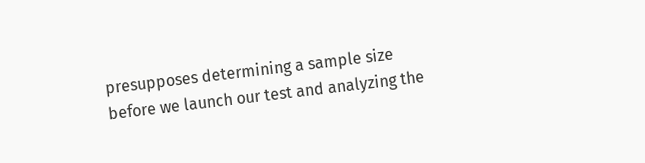presupposes determining a sample size before we launch our test and analyzing the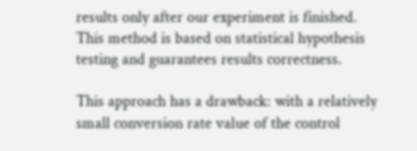results only after our experiment is finished. This method is based on statistical hypothesis testing and guarantees results correctness.

This approach has a drawback: with a relatively small conversion rate value of the control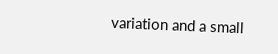variation and a small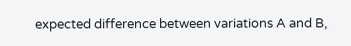expected difference between variations A and B,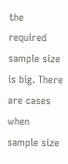the required sample size is big. There are cases when sample size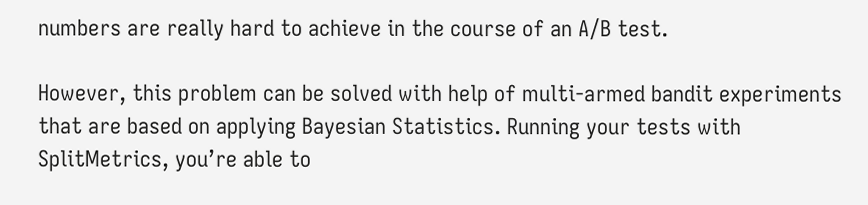numbers are really hard to achieve in the course of an A/B test.

However, this problem can be solved with help of multi-armed bandit experiments that are based on applying Bayesian Statistics. Running your tests with SplitMetrics, you’re able to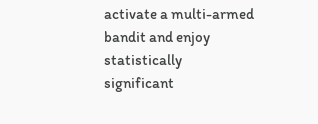activate a multi-armed bandit and enjoy statistically significant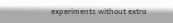experiments without extra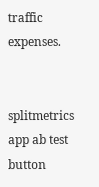traffic expenses.


splitmetrics app ab test button